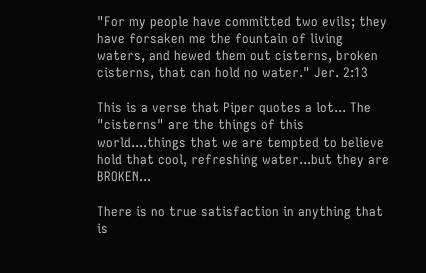"For my people have committed two evils; they have forsaken me the fountain of living waters, and hewed them out cisterns, broken cisterns, that can hold no water." Jer. 2:13

This is a verse that Piper quotes a lot... The "cisterns" are the things of this world....things that we are tempted to believe hold that cool, refreshing water...but they are BROKEN...

There is no true satisfaction in anything that is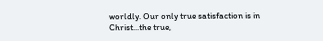worldly. Our only true satisfaction is in Christ...the true,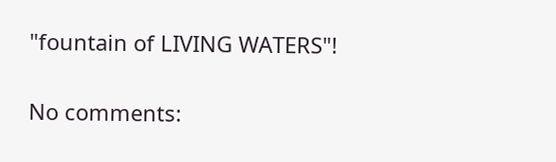"fountain of LIVING WATERS"!

No comments: